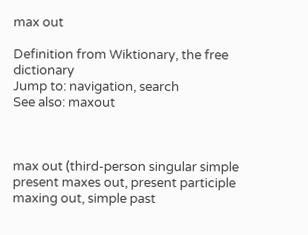max out

Definition from Wiktionary, the free dictionary
Jump to: navigation, search
See also: maxout



max out (third-person singular simple present maxes out, present participle maxing out, simple past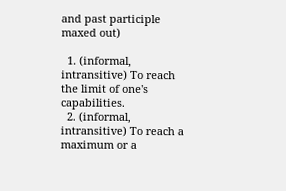and past participle maxed out)

  1. (informal, intransitive) To reach the limit of one's capabilities.
  2. (informal, intransitive) To reach a maximum or a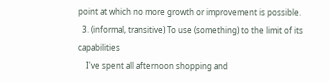point at which no more growth or improvement is possible.
  3. (informal, transitive) To use (something) to the limit of its capabilities
    I've spent all afternoon shopping and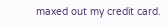maxed out my credit card.